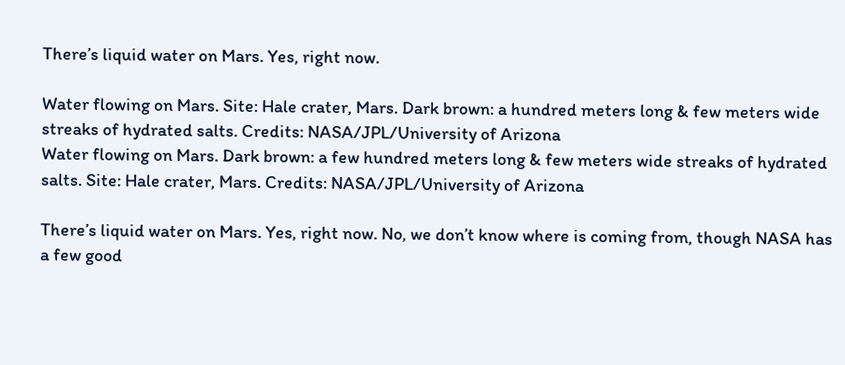There’s liquid water on Mars. Yes, right now.

Water flowing on Mars. Site: Hale crater, Mars. Dark brown: a hundred meters long & few meters wide streaks of hydrated salts. Credits: NASA/JPL/University of Arizona
Water flowing on Mars. Dark brown: a few hundred meters long & few meters wide streaks of hydrated salts. Site: Hale crater, Mars. Credits: NASA/JPL/University of Arizona

There’s liquid water on Mars. Yes, right now. No, we don’t know where is coming from, though NASA has a few good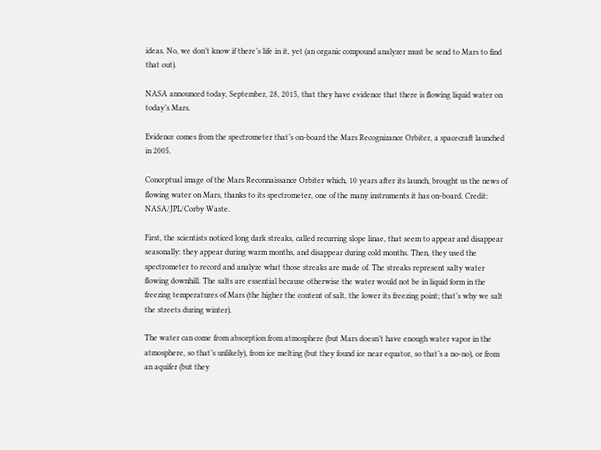ideas. No, we don’t know if there’s life in it, yet (an organic compound analyzer must be send to Mars to find that out).

NASA announced today, September, 28, 2015, that they have evidence that there is flowing liquid water on today’s Mars.

Evidence comes from the spectrometer that’s on-board the Mars Recognizance Orbiter, a spacecraft launched in 2005.

Conceptual image of the Mars Reconnaissance Orbiter which, 10 years after its launch, brought us the news of flowing water on Mars, thanks to its spectrometer, one of the many instruments it has on-board. Credit: NASA/JPL/Corby Waste.

First, the scientists noticed long dark streaks, called recurring slope linae, that seem to appear and disappear seasonally: they appear during warm months, and disappear during cold months. Then, they used the spectrometer to record and analyze what those streaks are made of. The streaks represent salty water flowing downhill. The salts are essential because otherwise the water would not be in liquid form in the freezing temperatures of Mars (the higher the content of salt, the lower its freezing point; that’s why we salt the streets during winter).

The water can come from absorption from atmosphere (but Mars doesn’t have enough water vapor in the atmosphere, so that’s unlikely), from ice melting (but they found ice near equator, so that’s a no-no), or from an aquifer (but they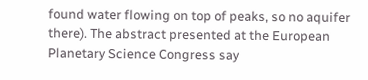found water flowing on top of peaks, so no aquifer there). The abstract presented at the European Planetary Science Congress say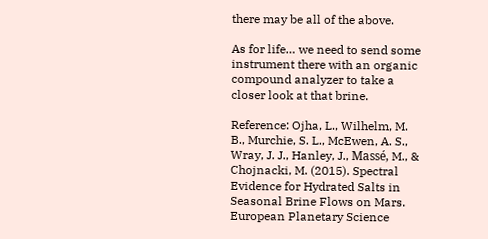there may be all of the above.

As for life… we need to send some instrument there with an organic compound analyzer to take a closer look at that brine.

Reference: Ojha, L., Wilhelm, M. B., Murchie, S. L., McEwen, A. S., Wray, J. J., Hanley, J., Massé, M., & Chojnacki, M. (2015). Spectral Evidence for Hydrated Salts in Seasonal Brine Flows on Mars. European Planetary Science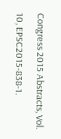Congress 2015 Abstracts, Vol. 10, EPSC2015-838-1.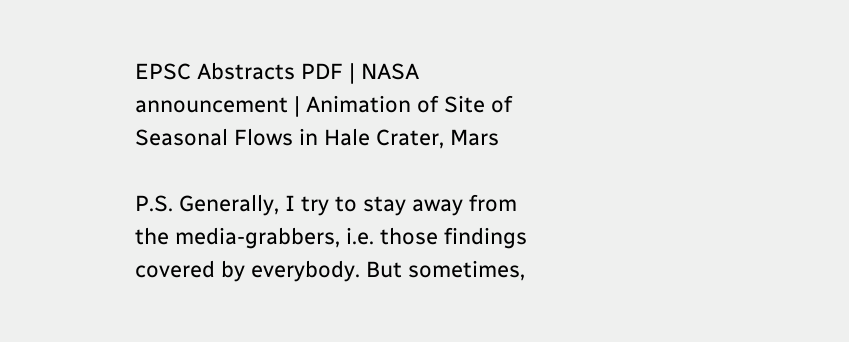EPSC Abstracts PDF | NASA announcement | Animation of Site of Seasonal Flows in Hale Crater, Mars

P.S. Generally, I try to stay away from the media-grabbers, i.e. those findings covered by everybody. But sometimes,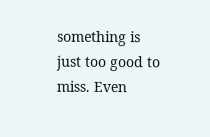something is just too good to miss. Even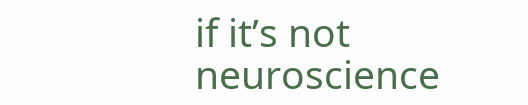if it’s not neuroscience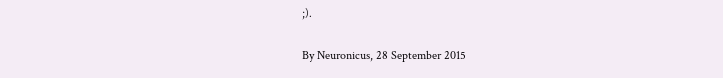;).

By Neuronicus, 28 September 2015